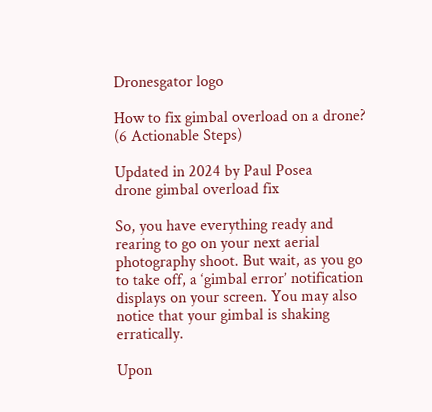Dronesgator logo

How to fix gimbal overload on a drone? (6 Actionable Steps)

Updated in 2024 by Paul Posea
drone gimbal overload fix

So, you have everything ready and rearing to go on your next aerial photography shoot. But wait, as you go to take off, a ‘gimbal error’ notification displays on your screen. You may also notice that your gimbal is shaking erratically.

Upon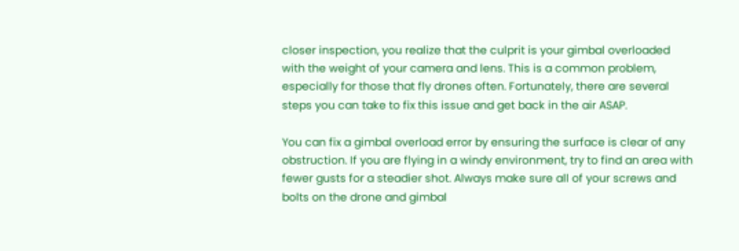closer inspection, you realize that the culprit is your gimbal overloaded with the weight of your camera and lens. This is a common problem, especially for those that fly drones often. Fortunately, there are several steps you can take to fix this issue and get back in the air ASAP.

You can fix a gimbal overload error by ensuring the surface is clear of any obstruction. If you are flying in a windy environment, try to find an area with fewer gusts for a steadier shot. Always make sure all of your screws and bolts on the drone and gimbal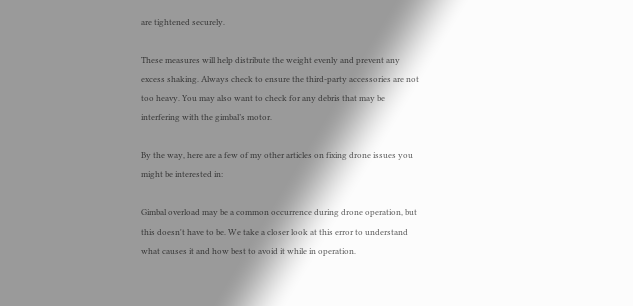are tightened securely.

These measures will help distribute the weight evenly and prevent any excess shaking. Always check to ensure the third-party accessories are not too heavy. You may also want to check for any debris that may be interfering with the gimbal’s motor.

By the way, here are a few of my other articles on fixing drone issues you might be interested in:

Gimbal overload may be a common occurrence during drone operation, but this doesn't have to be. We take a closer look at this error to understand what causes it and how best to avoid it while in operation.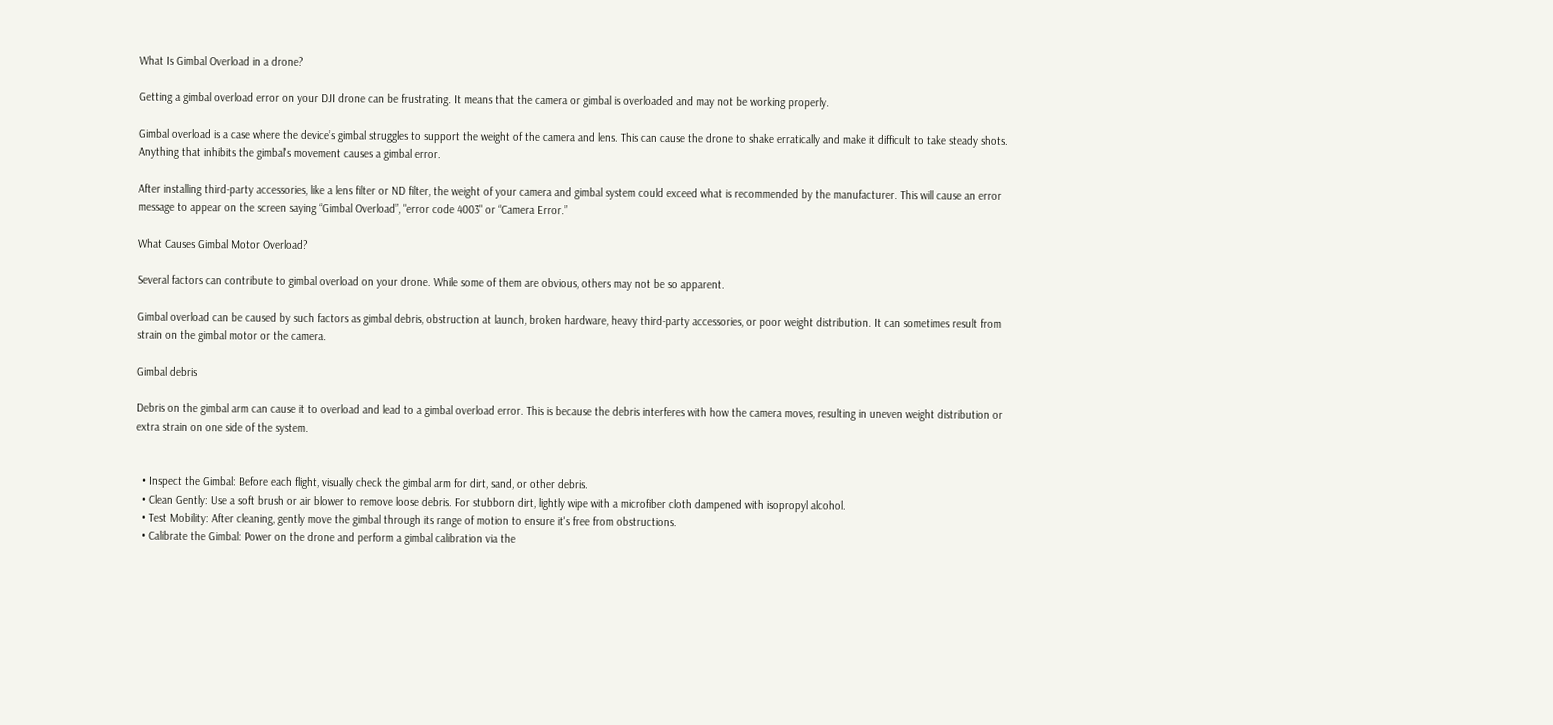What Is Gimbal Overload in a drone?

Getting a gimbal overload error on your DJI drone can be frustrating. It means that the camera or gimbal is overloaded and may not be working properly.

Gimbal overload is a case where the device’s gimbal struggles to support the weight of the camera and lens. This can cause the drone to shake erratically and make it difficult to take steady shots. Anything that inhibits the gimbal's movement causes a gimbal error.

After installing third-party accessories, like a lens filter or ND filter, the weight of your camera and gimbal system could exceed what is recommended by the manufacturer. This will cause an error message to appear on the screen saying “Gimbal Overload”, "error code 4003" or “Camera Error.”

What Causes Gimbal Motor Overload?

Several factors can contribute to gimbal overload on your drone. While some of them are obvious, others may not be so apparent.

Gimbal overload can be caused by such factors as gimbal debris, obstruction at launch, broken hardware, heavy third-party accessories, or poor weight distribution. It can sometimes result from strain on the gimbal motor or the camera.

Gimbal debris

Debris on the gimbal arm can cause it to overload and lead to a gimbal overload error. This is because the debris interferes with how the camera moves, resulting in uneven weight distribution or extra strain on one side of the system.


  • Inspect the Gimbal: Before each flight, visually check the gimbal arm for dirt, sand, or other debris.
  • Clean Gently: Use a soft brush or air blower to remove loose debris. For stubborn dirt, lightly wipe with a microfiber cloth dampened with isopropyl alcohol.
  • Test Mobility: After cleaning, gently move the gimbal through its range of motion to ensure it's free from obstructions.
  • Calibrate the Gimbal: Power on the drone and perform a gimbal calibration via the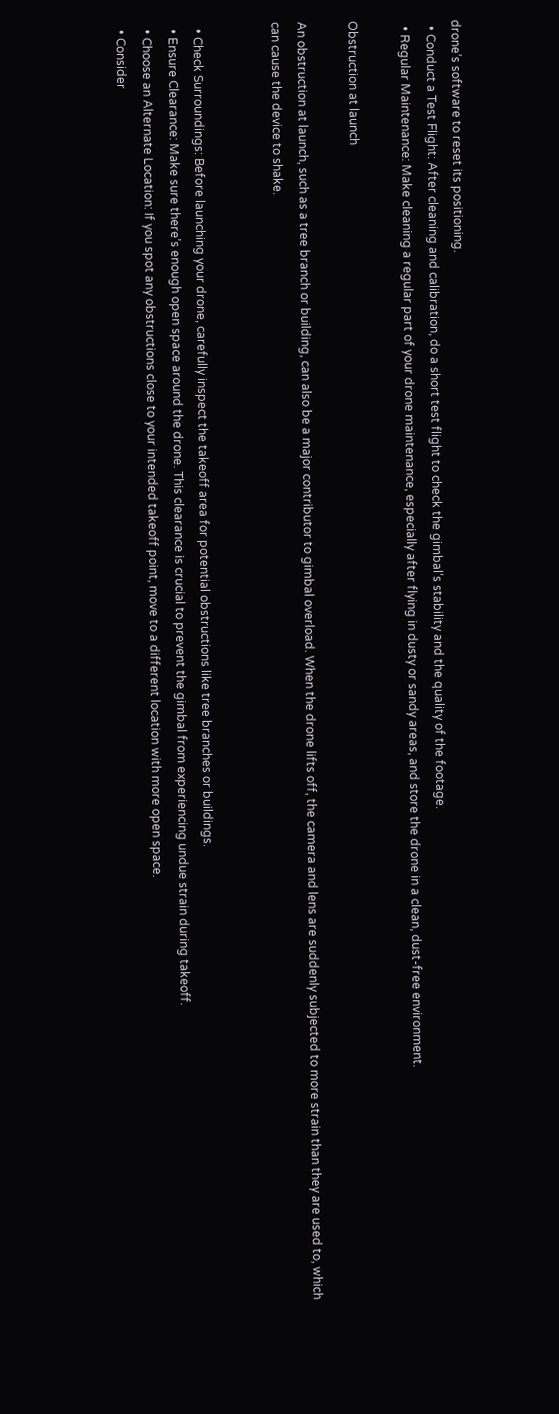drone’s software to reset its positioning.
  • Conduct a Test Flight: After cleaning and calibration, do a short test flight to check the gimbal’s stability and the quality of the footage.
  • Regular Maintenance: Make cleaning a regular part of your drone maintenance, especially after flying in dusty or sandy areas, and store the drone in a clean, dust-free environment.

Obstruction at launch

An obstruction at launch, such as a tree branch or building, can also be a major contributor to gimbal overload. When the drone lifts off, the camera and lens are suddenly subjected to more strain than they are used to, which can cause the device to shake.


  • Check Surroundings: Before launching your drone, carefully inspect the takeoff area for potential obstructions like tree branches or buildings.
  • Ensure Clearance: Make sure there’s enough open space around the drone. This clearance is crucial to prevent the gimbal from experiencing undue strain during takeoff.
  • Choose an Alternate Location: If you spot any obstructions close to your intended takeoff point, move to a different location with more open space.
  • Consider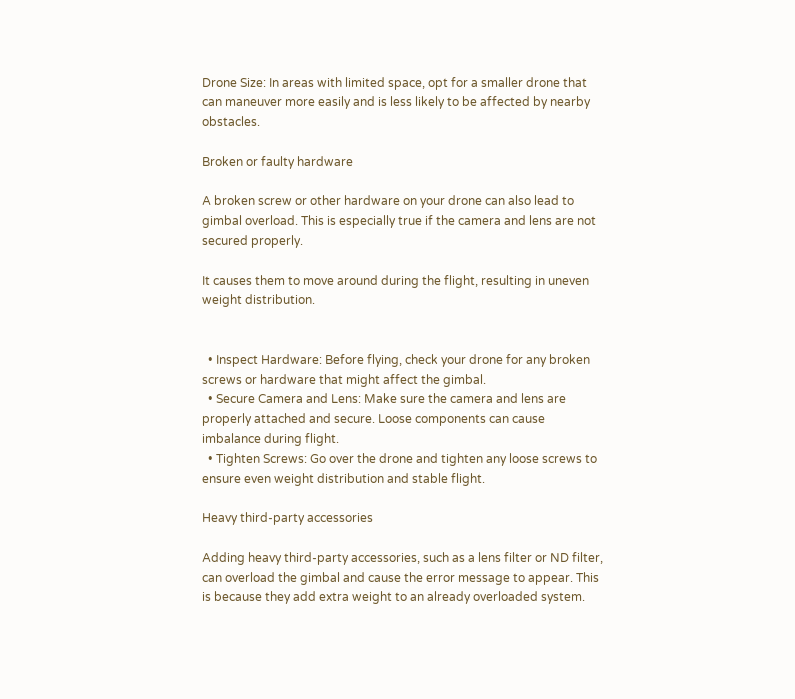Drone Size: In areas with limited space, opt for a smaller drone that can maneuver more easily and is less likely to be affected by nearby obstacles.

Broken or faulty hardware

A broken screw or other hardware on your drone can also lead to gimbal overload. This is especially true if the camera and lens are not secured properly.

It causes them to move around during the flight, resulting in uneven weight distribution.


  • Inspect Hardware: Before flying, check your drone for any broken screws or hardware that might affect the gimbal.
  • Secure Camera and Lens: Make sure the camera and lens are properly attached and secure. Loose components can cause imbalance during flight.
  • Tighten Screws: Go over the drone and tighten any loose screws to ensure even weight distribution and stable flight.

Heavy third-party accessories

Adding heavy third-party accessories, such as a lens filter or ND filter, can overload the gimbal and cause the error message to appear. This is because they add extra weight to an already overloaded system.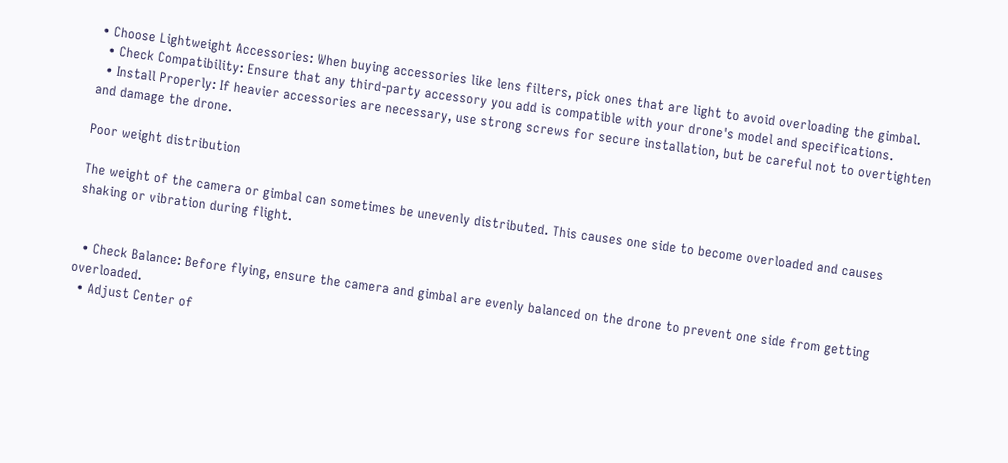• Choose Lightweight Accessories: When buying accessories like lens filters, pick ones that are light to avoid overloading the gimbal.
  • Check Compatibility: Ensure that any third-party accessory you add is compatible with your drone's model and specifications.
  • Install Properly: If heavier accessories are necessary, use strong screws for secure installation, but be careful not to overtighten and damage the drone.

Poor weight distribution

The weight of the camera or gimbal can sometimes be unevenly distributed. This causes one side to become overloaded and causes shaking or vibration during flight.


  • Check Balance: Before flying, ensure the camera and gimbal are evenly balanced on the drone to prevent one side from getting overloaded.
  • Adjust Center of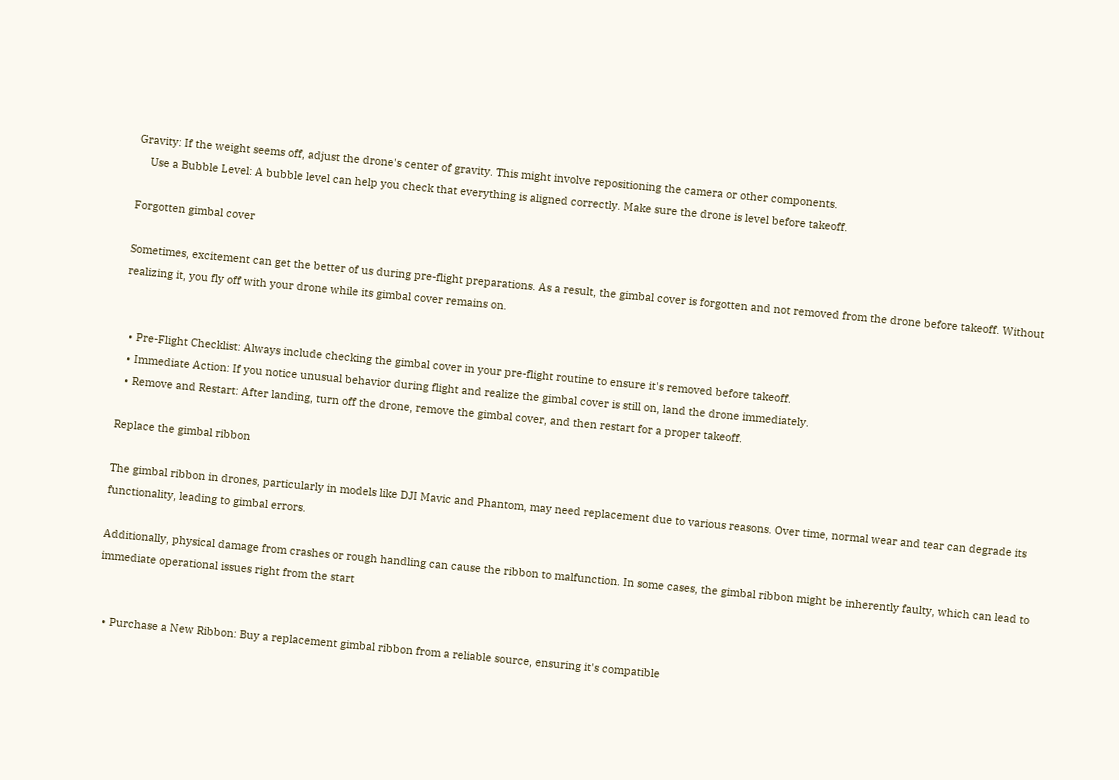Gravity: If the weight seems off, adjust the drone's center of gravity. This might involve repositioning the camera or other components.
    Use a Bubble Level: A bubble level can help you check that everything is aligned correctly. Make sure the drone is level before takeoff.

Forgotten gimbal cover

Sometimes, excitement can get the better of us during pre-flight preparations. As a result, the gimbal cover is forgotten and not removed from the drone before takeoff. Without realizing it, you fly off with your drone while its gimbal cover remains on.


  • Pre-Flight Checklist: Always include checking the gimbal cover in your pre-flight routine to ensure it's removed before takeoff.
  • Immediate Action: If you notice unusual behavior during flight and realize the gimbal cover is still on, land the drone immediately.
  • Remove and Restart: After landing, turn off the drone, remove the gimbal cover, and then restart for a proper takeoff.

Replace the gimbal ribbon

The gimbal ribbon in drones, particularly in models like DJI Mavic and Phantom, may need replacement due to various reasons. Over time, normal wear and tear can degrade its functionality, leading to gimbal errors.

Additionally, physical damage from crashes or rough handling can cause the ribbon to malfunction. In some cases, the gimbal ribbon might be inherently faulty, which can lead to immediate operational issues right from the start


  • Purchase a New Ribbon: Buy a replacement gimbal ribbon from a reliable source, ensuring it's compatible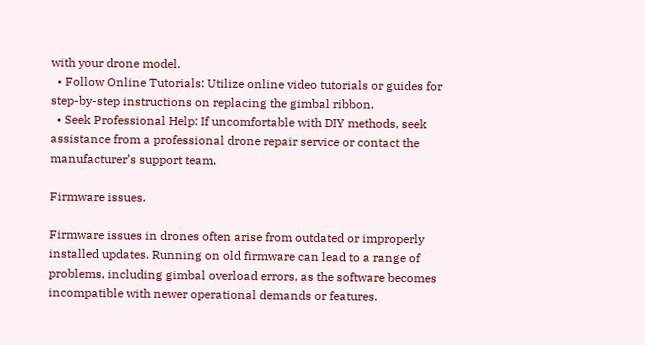with your drone model.
  • Follow Online Tutorials: Utilize online video tutorials or guides for step-by-step instructions on replacing the gimbal ribbon.
  • Seek Professional Help: If uncomfortable with DIY methods, seek assistance from a professional drone repair service or contact the manufacturer’s support team.

Firmware issues.

Firmware issues in drones often arise from outdated or improperly installed updates. Running on old firmware can lead to a range of problems, including gimbal overload errors, as the software becomes incompatible with newer operational demands or features.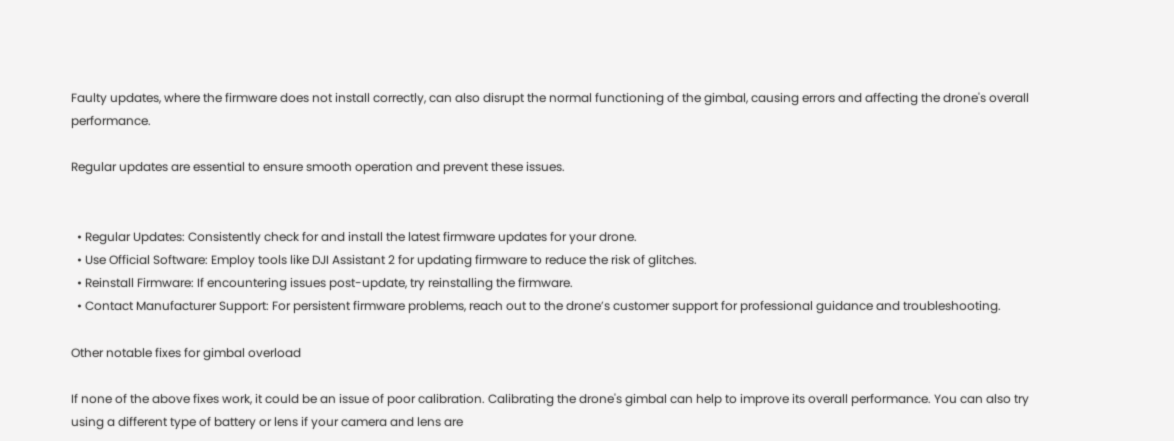Faulty updates, where the firmware does not install correctly, can also disrupt the normal functioning of the gimbal, causing errors and affecting the drone's overall performance.

Regular updates are essential to ensure smooth operation and prevent these issues.


  • Regular Updates: Consistently check for and install the latest firmware updates for your drone.
  • Use Official Software: Employ tools like DJI Assistant 2 for updating firmware to reduce the risk of glitches.
  • Reinstall Firmware: If encountering issues post-update, try reinstalling the firmware.
  • Contact Manufacturer Support: For persistent firmware problems, reach out to the drone’s customer support for professional guidance and troubleshooting.

Other notable fixes for gimbal overload

If none of the above fixes work, it could be an issue of poor calibration. Calibrating the drone's gimbal can help to improve its overall performance. You can also try using a different type of battery or lens if your camera and lens are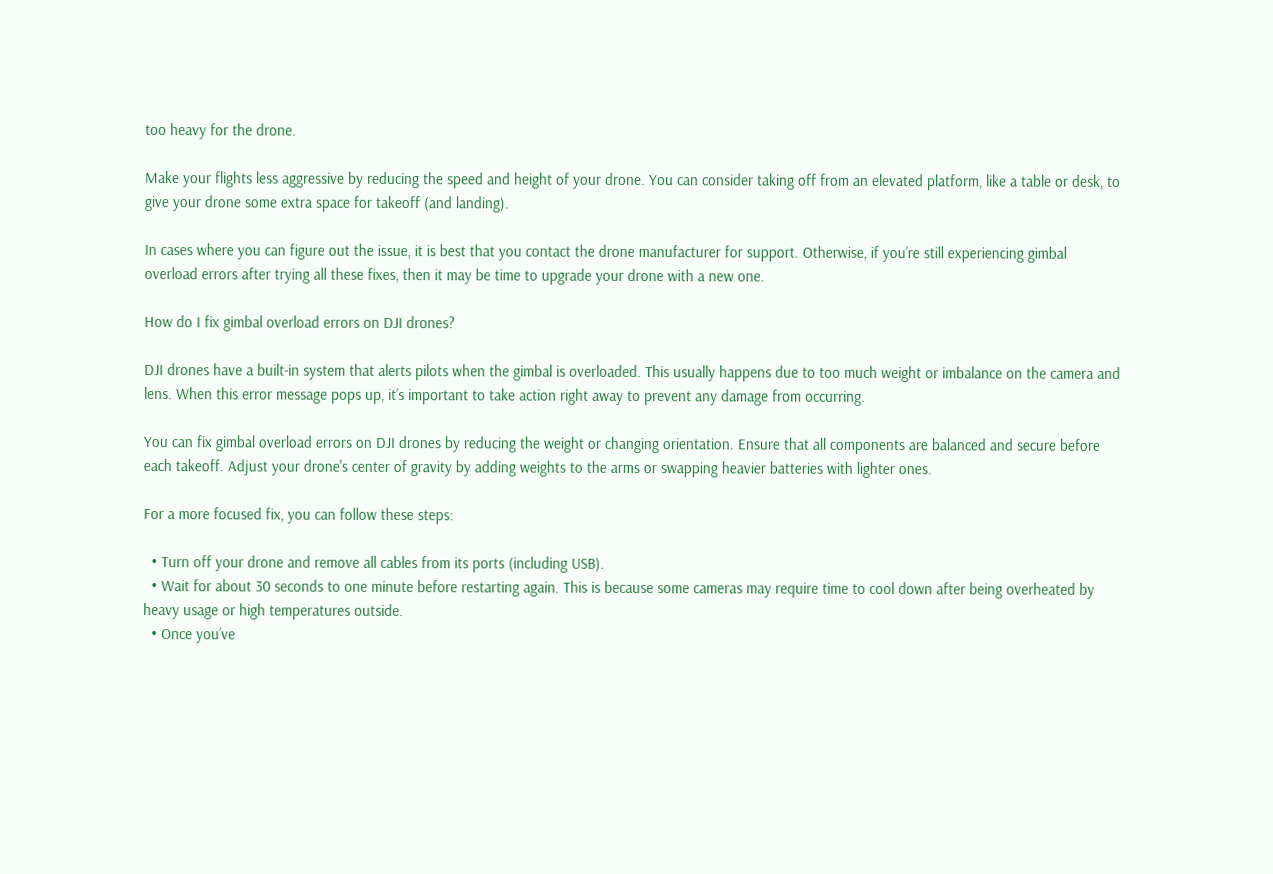too heavy for the drone.

Make your flights less aggressive by reducing the speed and height of your drone. You can consider taking off from an elevated platform, like a table or desk, to give your drone some extra space for takeoff (and landing).

In cases where you can figure out the issue, it is best that you contact the drone manufacturer for support. Otherwise, if you’re still experiencing gimbal overload errors after trying all these fixes, then it may be time to upgrade your drone with a new one.

How do I fix gimbal overload errors on DJI drones?

DJI drones have a built-in system that alerts pilots when the gimbal is overloaded. This usually happens due to too much weight or imbalance on the camera and lens. When this error message pops up, it’s important to take action right away to prevent any damage from occurring.

You can fix gimbal overload errors on DJI drones by reducing the weight or changing orientation. Ensure that all components are balanced and secure before each takeoff. Adjust your drone's center of gravity by adding weights to the arms or swapping heavier batteries with lighter ones.

For a more focused fix, you can follow these steps:

  • Turn off your drone and remove all cables from its ports (including USB).
  • Wait for about 30 seconds to one minute before restarting again. This is because some cameras may require time to cool down after being overheated by heavy usage or high temperatures outside.
  • Once you’ve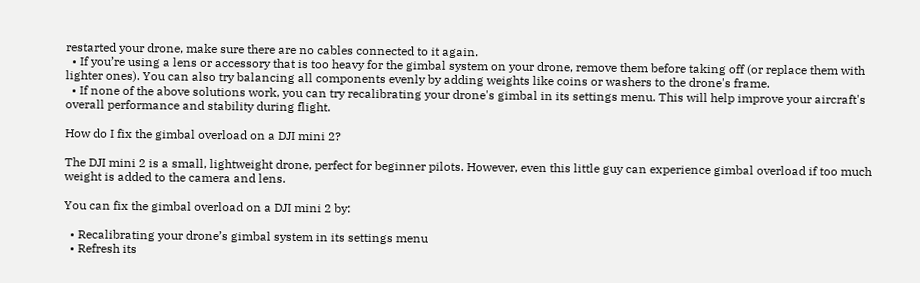restarted your drone, make sure there are no cables connected to it again.
  • If you’re using a lens or accessory that is too heavy for the gimbal system on your drone, remove them before taking off (or replace them with lighter ones). You can also try balancing all components evenly by adding weights like coins or washers to the drone's frame.
  • If none of the above solutions work, you can try recalibrating your drone's gimbal in its settings menu. This will help improve your aircraft's overall performance and stability during flight.

How do I fix the gimbal overload on a DJI mini 2?

The DJI mini 2 is a small, lightweight drone, perfect for beginner pilots. However, even this little guy can experience gimbal overload if too much weight is added to the camera and lens.

You can fix the gimbal overload on a DJI mini 2 by:

  • Recalibrating your drone’s gimbal system in its settings menu
  • Refresh its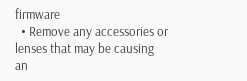firmware
  • Remove any accessories or lenses that may be causing an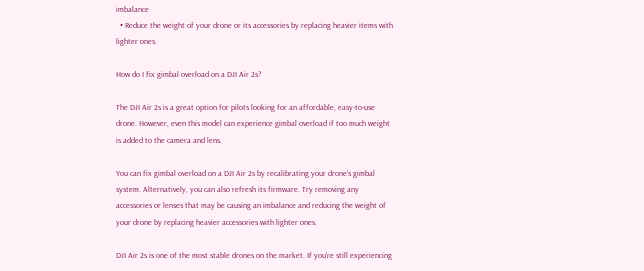imbalance
  • Reduce the weight of your drone or its accessories by replacing heavier items with lighter ones.

How do I fix gimbal overload on a DJI Air 2s?

The DJI Air 2s is a great option for pilots looking for an affordable, easy-to-use drone. However, even this model can experience gimbal overload if too much weight is added to the camera and lens.

You can fix gimbal overload on a DJI Air 2s by recalibrating your drone’s gimbal system. Alternatively, you can also refresh its firmware. Try removing any accessories or lenses that may be causing an imbalance and reducing the weight of your drone by replacing heavier accessories with lighter ones.

DJI Air 2s is one of the most stable drones on the market. If you’re still experiencing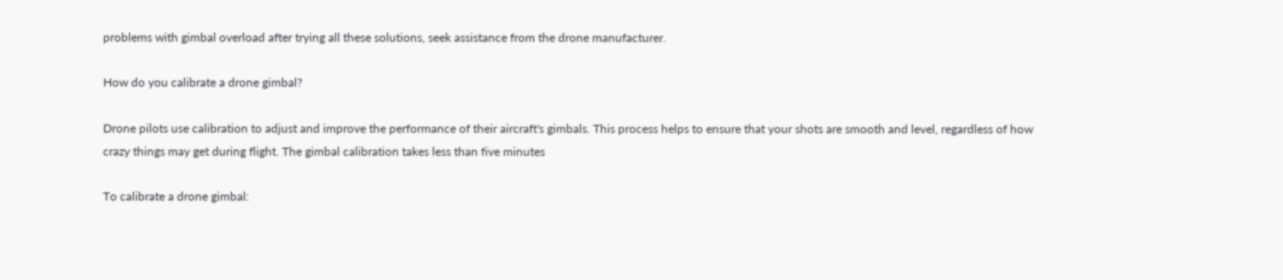problems with gimbal overload after trying all these solutions, seek assistance from the drone manufacturer.

How do you calibrate a drone gimbal?

Drone pilots use calibration to adjust and improve the performance of their aircraft's gimbals. This process helps to ensure that your shots are smooth and level, regardless of how crazy things may get during flight. The gimbal calibration takes less than five minutes

To calibrate a drone gimbal: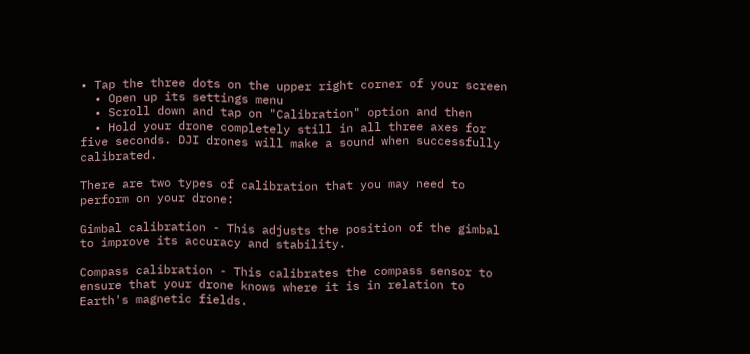• Tap the three dots on the upper right corner of your screen
  • Open up its settings menu
  • Scroll down and tap on "Calibration" option and then
  • Hold your drone completely still in all three axes for five seconds. DJI drones will make a sound when successfully calibrated.

There are two types of calibration that you may need to perform on your drone:

Gimbal calibration - This adjusts the position of the gimbal to improve its accuracy and stability.

Compass calibration - This calibrates the compass sensor to ensure that your drone knows where it is in relation to Earth's magnetic fields.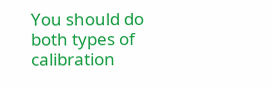You should do both types of calibration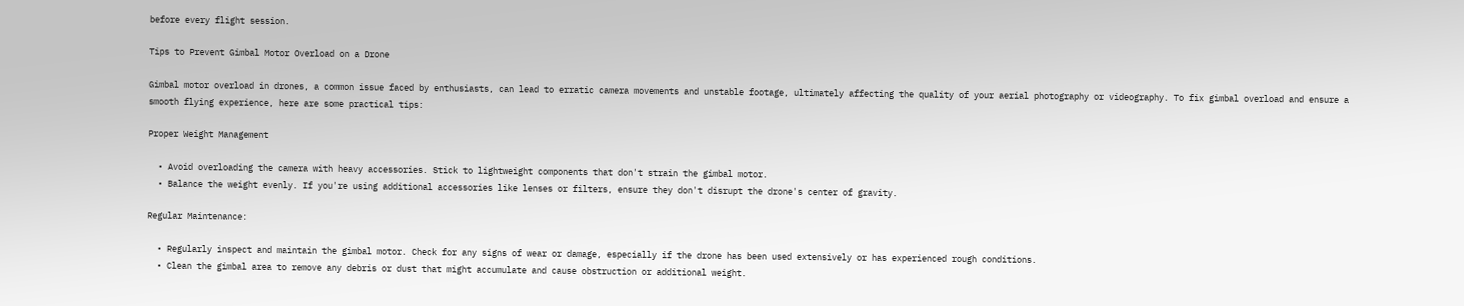before every flight session.

Tips to Prevent Gimbal Motor Overload on a Drone

Gimbal motor overload in drones, a common issue faced by enthusiasts, can lead to erratic camera movements and unstable footage, ultimately affecting the quality of your aerial photography or videography. To fix gimbal overload and ensure a smooth flying experience, here are some practical tips:

Proper Weight Management

  • Avoid overloading the camera with heavy accessories. Stick to lightweight components that don't strain the gimbal motor.
  • Balance the weight evenly. If you're using additional accessories like lenses or filters, ensure they don't disrupt the drone's center of gravity.

Regular Maintenance:

  • Regularly inspect and maintain the gimbal motor. Check for any signs of wear or damage, especially if the drone has been used extensively or has experienced rough conditions.
  • Clean the gimbal area to remove any debris or dust that might accumulate and cause obstruction or additional weight.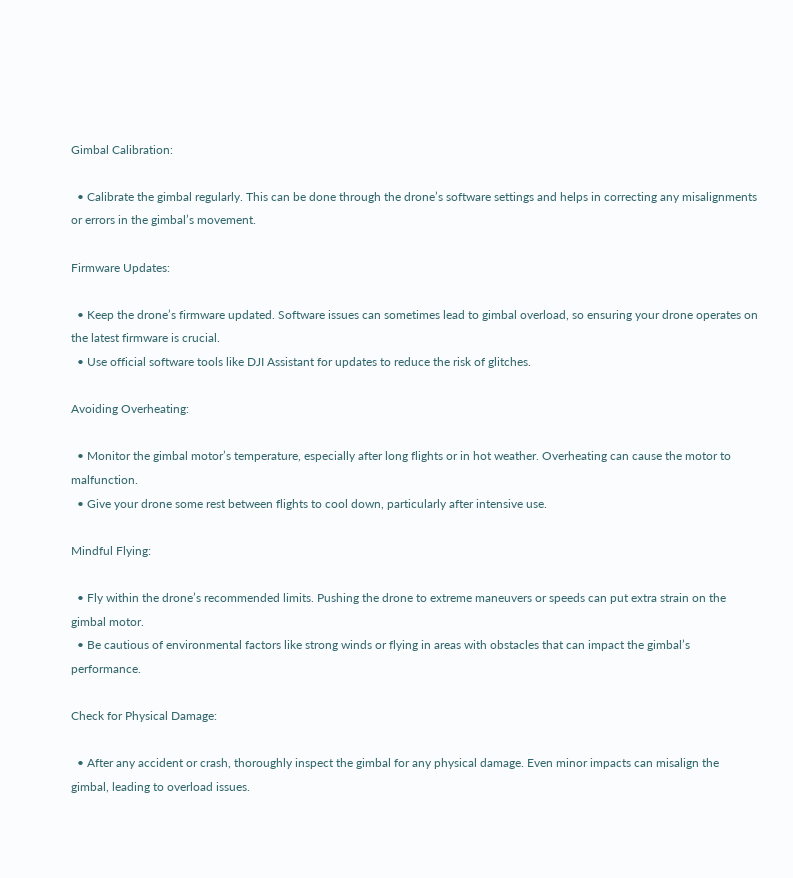Gimbal Calibration:

  • Calibrate the gimbal regularly. This can be done through the drone’s software settings and helps in correcting any misalignments or errors in the gimbal’s movement.

Firmware Updates:

  • Keep the drone’s firmware updated. Software issues can sometimes lead to gimbal overload, so ensuring your drone operates on the latest firmware is crucial.
  • Use official software tools like DJI Assistant for updates to reduce the risk of glitches.

Avoiding Overheating:

  • Monitor the gimbal motor’s temperature, especially after long flights or in hot weather. Overheating can cause the motor to malfunction.
  • Give your drone some rest between flights to cool down, particularly after intensive use.

Mindful Flying:

  • Fly within the drone’s recommended limits. Pushing the drone to extreme maneuvers or speeds can put extra strain on the gimbal motor.
  • Be cautious of environmental factors like strong winds or flying in areas with obstacles that can impact the gimbal’s performance.

Check for Physical Damage:

  • After any accident or crash, thoroughly inspect the gimbal for any physical damage. Even minor impacts can misalign the gimbal, leading to overload issues.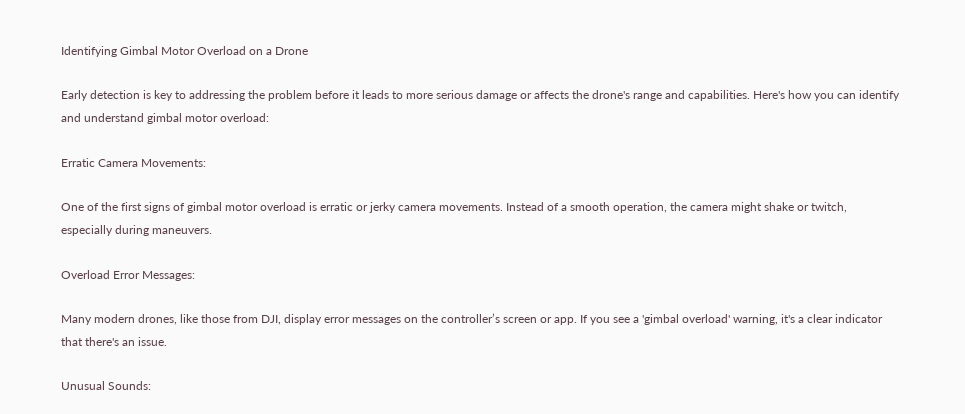Identifying Gimbal Motor Overload on a Drone

Early detection is key to addressing the problem before it leads to more serious damage or affects the drone's range and capabilities. Here's how you can identify and understand gimbal motor overload:

Erratic Camera Movements:

One of the first signs of gimbal motor overload is erratic or jerky camera movements. Instead of a smooth operation, the camera might shake or twitch, especially during maneuvers.

Overload Error Messages:

Many modern drones, like those from DJI, display error messages on the controller’s screen or app. If you see a 'gimbal overload' warning, it's a clear indicator that there's an issue.

Unusual Sounds: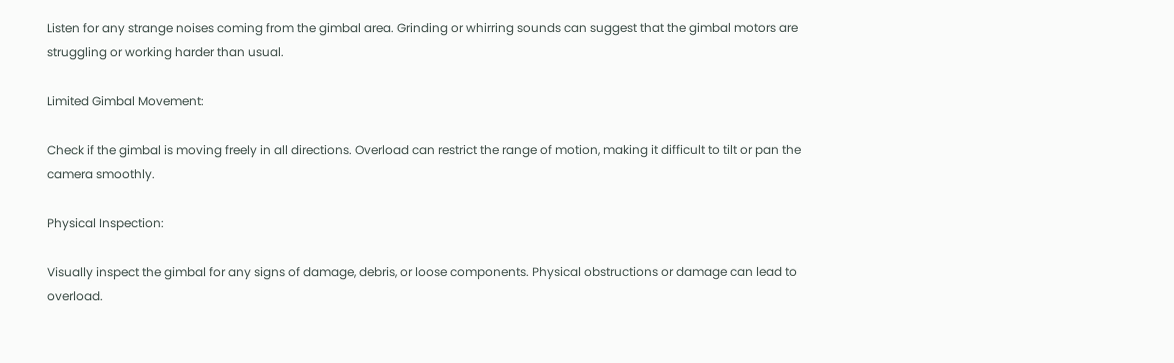Listen for any strange noises coming from the gimbal area. Grinding or whirring sounds can suggest that the gimbal motors are struggling or working harder than usual.

Limited Gimbal Movement:

Check if the gimbal is moving freely in all directions. Overload can restrict the range of motion, making it difficult to tilt or pan the camera smoothly.

Physical Inspection:

Visually inspect the gimbal for any signs of damage, debris, or loose components. Physical obstructions or damage can lead to overload.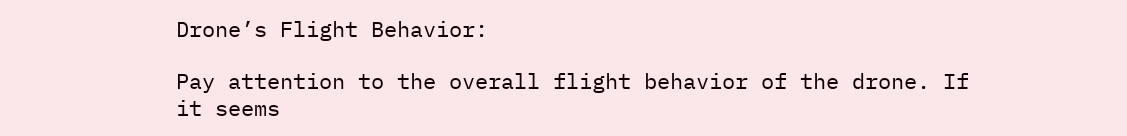Drone’s Flight Behavior:

Pay attention to the overall flight behavior of the drone. If it seems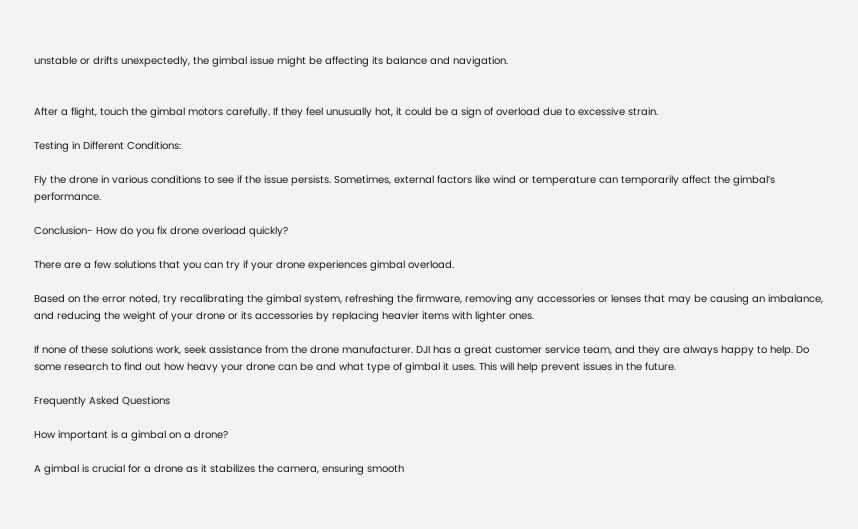unstable or drifts unexpectedly, the gimbal issue might be affecting its balance and navigation.


After a flight, touch the gimbal motors carefully. If they feel unusually hot, it could be a sign of overload due to excessive strain.

Testing in Different Conditions:

Fly the drone in various conditions to see if the issue persists. Sometimes, external factors like wind or temperature can temporarily affect the gimbal’s performance.

Conclusion- How do you fix drone overload quickly?

There are a few solutions that you can try if your drone experiences gimbal overload.

Based on the error noted, try recalibrating the gimbal system, refreshing the firmware, removing any accessories or lenses that may be causing an imbalance, and reducing the weight of your drone or its accessories by replacing heavier items with lighter ones.

If none of these solutions work, seek assistance from the drone manufacturer. DJI has a great customer service team, and they are always happy to help. Do some research to find out how heavy your drone can be and what type of gimbal it uses. This will help prevent issues in the future.

Frequently Asked Questions

How important is a gimbal on a drone?

A gimbal is crucial for a drone as it stabilizes the camera, ensuring smooth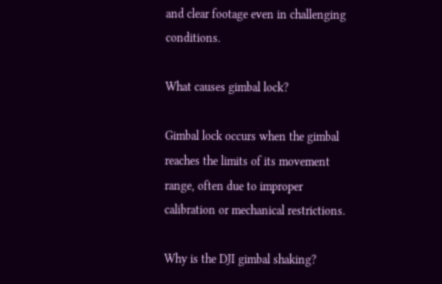and clear footage even in challenging conditions.

What causes gimbal lock?

Gimbal lock occurs when the gimbal reaches the limits of its movement range, often due to improper calibration or mechanical restrictions.

Why is the DJI gimbal shaking?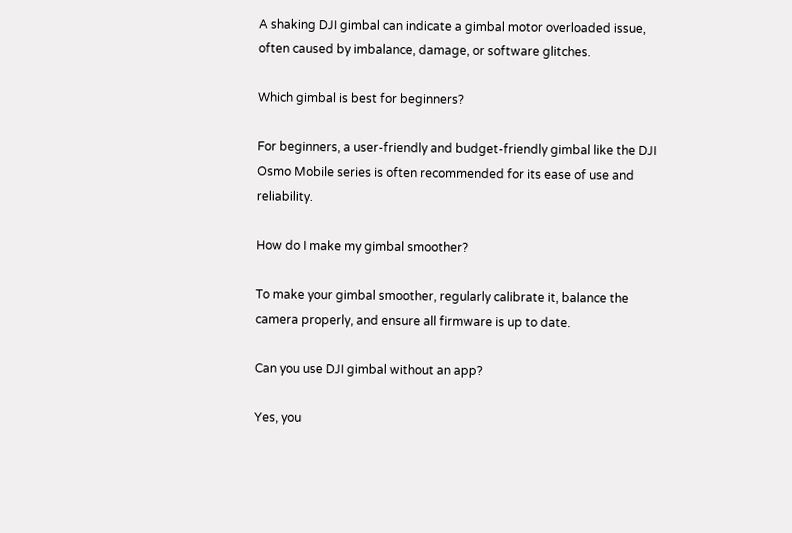A shaking DJI gimbal can indicate a gimbal motor overloaded issue, often caused by imbalance, damage, or software glitches.

Which gimbal is best for beginners?

For beginners, a user-friendly and budget-friendly gimbal like the DJI Osmo Mobile series is often recommended for its ease of use and reliability.

How do I make my gimbal smoother?

To make your gimbal smoother, regularly calibrate it, balance the camera properly, and ensure all firmware is up to date.

Can you use DJI gimbal without an app?

Yes, you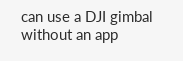can use a DJI gimbal without an app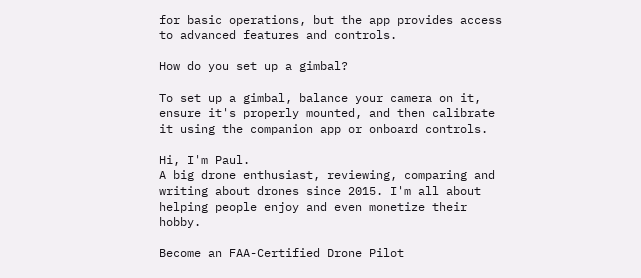for basic operations, but the app provides access to advanced features and controls.

How do you set up a gimbal?

To set up a gimbal, balance your camera on it, ensure it's properly mounted, and then calibrate it using the companion app or onboard controls.

Hi, I'm Paul.
A big drone enthusiast, reviewing, comparing and writing about drones since 2015. I'm all about helping people enjoy and even monetize their hobby.

Become an FAA-Certified Drone Pilot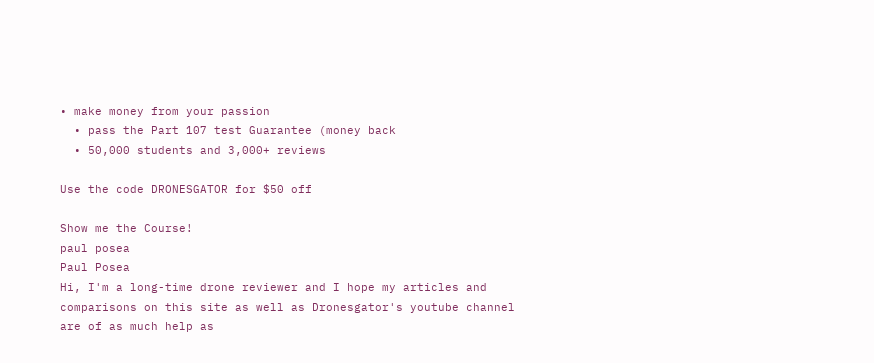• make money from your passion
  • pass the Part 107 test Guarantee (money back
  • 50,000 students and 3,000+ reviews

Use the code DRONESGATOR for $50 off

Show me the Course!
paul posea
Paul Posea
Hi, I'm a long-time drone reviewer and I hope my articles and comparisons on this site as well as Dronesgator's youtube channel are of as much help as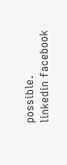possible.
linkedin facebook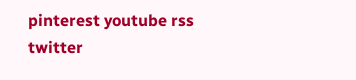pinterest youtube rss twitter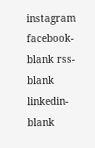instagram facebook-blank rss-blank linkedin-blank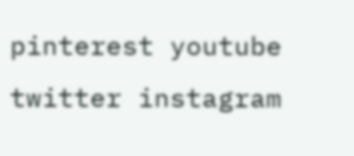pinterest youtube twitter instagram